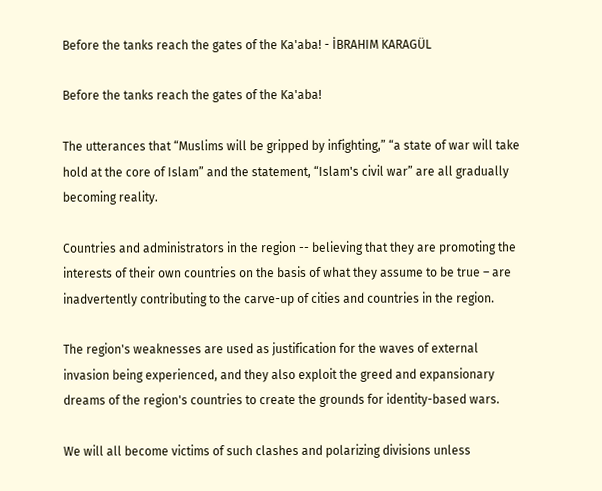Before the tanks reach the gates of the Ka'aba! - İBRAHIM KARAGÜL

Before the tanks reach the gates of the Ka'aba!

The utterances that “Muslims will be gripped by infighting,” “a state of war will take hold at the core of Islam” and the statement, “Islam's civil war” are all gradually becoming reality.

Countries and administrators in the region -- believing that they are promoting the interests of their own countries on the basis of what they assume to be true – are inadvertently contributing to the carve-up of cities and countries in the region.

The region's weaknesses are used as justification for the waves of external invasion being experienced, and they also exploit the greed and expansionary dreams of the region's countries to create the grounds for identity-based wars.

We will all become victims of such clashes and polarizing divisions unless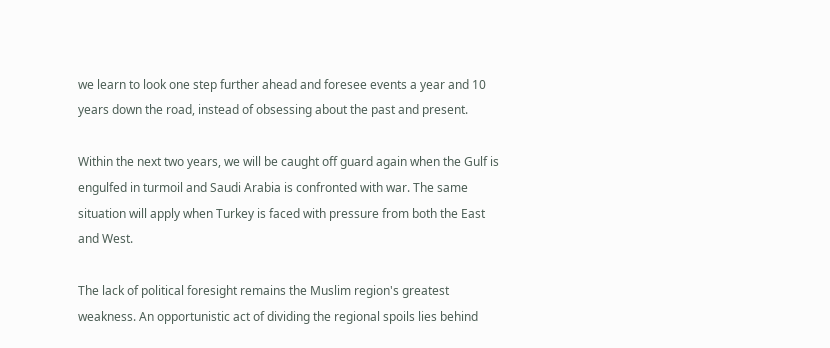we learn to look one step further ahead and foresee events a year and 10 years down the road, instead of obsessing about the past and present.

Within the next two years, we will be caught off guard again when the Gulf is engulfed in turmoil and Saudi Arabia is confronted with war. The same situation will apply when Turkey is faced with pressure from both the East and West.

The lack of political foresight remains the Muslim region's greatest weakness. An opportunistic act of dividing the regional spoils lies behind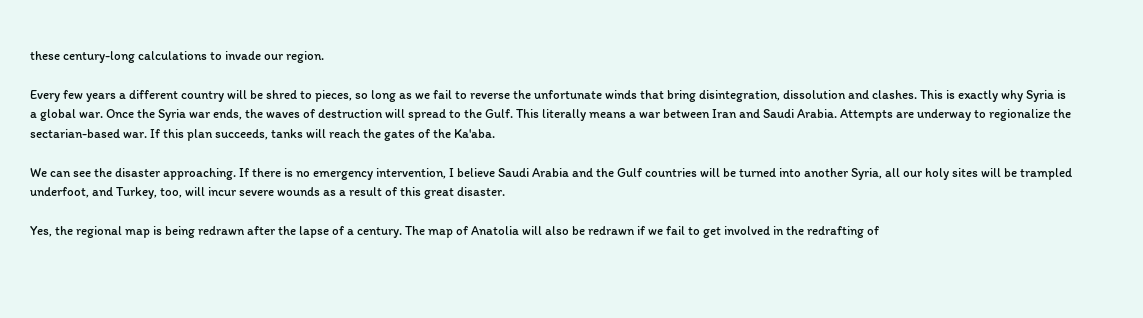these century-long calculations to invade our region.

Every few years a different country will be shred to pieces, so long as we fail to reverse the unfortunate winds that bring disintegration, dissolution and clashes. This is exactly why Syria is a global war. Once the Syria war ends, the waves of destruction will spread to the Gulf. This literally means a war between Iran and Saudi Arabia. Attempts are underway to regionalize the sectarian-based war. If this plan succeeds, tanks will reach the gates of the Ka'aba.

We can see the disaster approaching. If there is no emergency intervention, I believe Saudi Arabia and the Gulf countries will be turned into another Syria, all our holy sites will be trampled underfoot, and Turkey, too, will incur severe wounds as a result of this great disaster.

Yes, the regional map is being redrawn after the lapse of a century. The map of Anatolia will also be redrawn if we fail to get involved in the redrafting of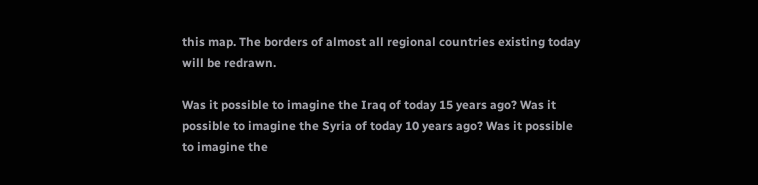this map. The borders of almost all regional countries existing today will be redrawn.

Was it possible to imagine the Iraq of today 15 years ago? Was it possible to imagine the Syria of today 10 years ago? Was it possible to imagine the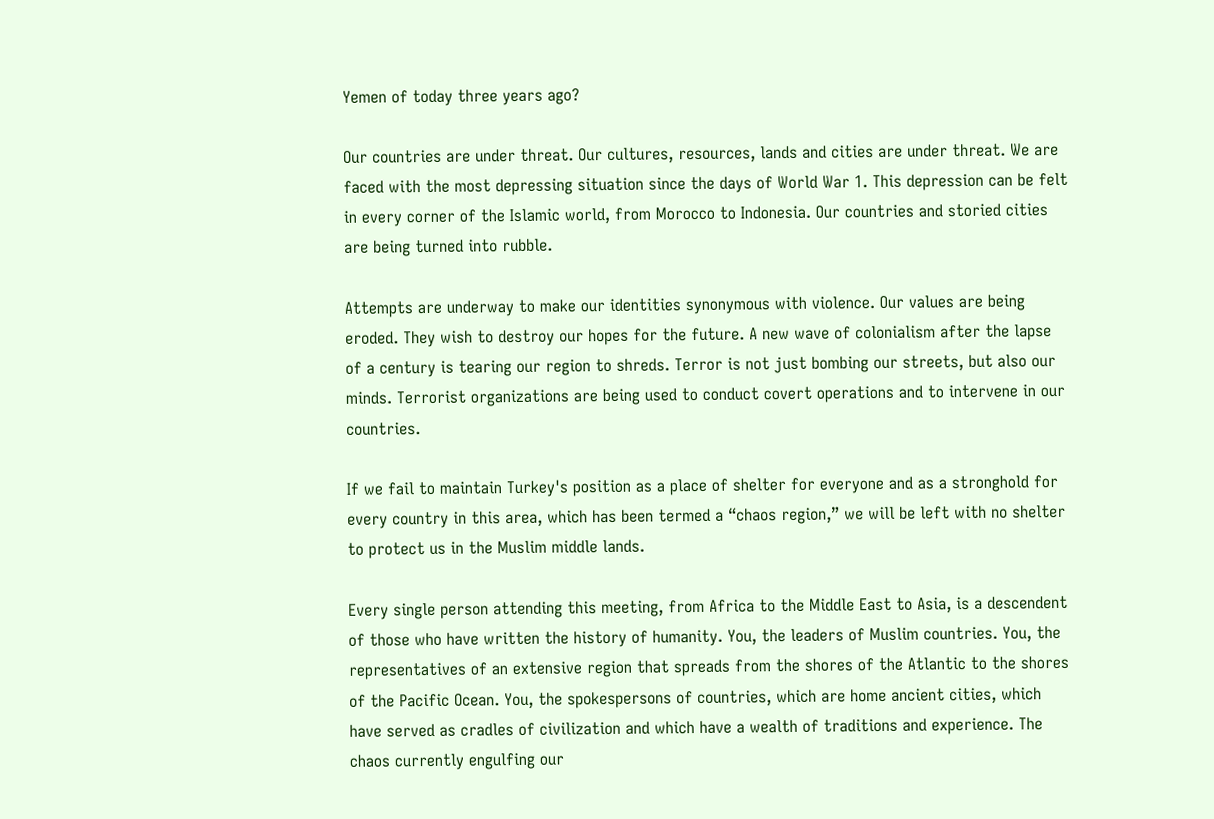Yemen of today three years ago?

Our countries are under threat. Our cultures, resources, lands and cities are under threat. We are faced with the most depressing situation since the days of World War 1. This depression can be felt in every corner of the Islamic world, from Morocco to Indonesia. Our countries and storied cities are being turned into rubble.

Attempts are underway to make our identities synonymous with violence. Our values are being eroded. They wish to destroy our hopes for the future. A new wave of colonialism after the lapse of a century is tearing our region to shreds. Terror is not just bombing our streets, but also our minds. Terrorist organizations are being used to conduct covert operations and to intervene in our countries.

If we fail to maintain Turkey's position as a place of shelter for everyone and as a stronghold for every country in this area, which has been termed a “chaos region,” we will be left with no shelter to protect us in the Muslim middle lands.

Every single person attending this meeting, from Africa to the Middle East to Asia, is a descendent of those who have written the history of humanity. You, the leaders of Muslim countries. You, the representatives of an extensive region that spreads from the shores of the Atlantic to the shores of the Pacific Ocean. You, the spokespersons of countries, which are home ancient cities, which have served as cradles of civilization and which have a wealth of traditions and experience. The chaos currently engulfing our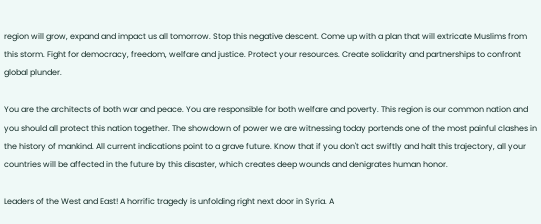region will grow, expand and impact us all tomorrow. Stop this negative descent. Come up with a plan that will extricate Muslims from this storm. Fight for democracy, freedom, welfare and justice. Protect your resources. Create solidarity and partnerships to confront global plunder.

You are the architects of both war and peace. You are responsible for both welfare and poverty. This region is our common nation and you should all protect this nation together. The showdown of power we are witnessing today portends one of the most painful clashes in the history of mankind. All current indications point to a grave future. Know that if you don't act swiftly and halt this trajectory, all your countries will be affected in the future by this disaster, which creates deep wounds and denigrates human honor.

Leaders of the West and East! A horrific tragedy is unfolding right next door in Syria. A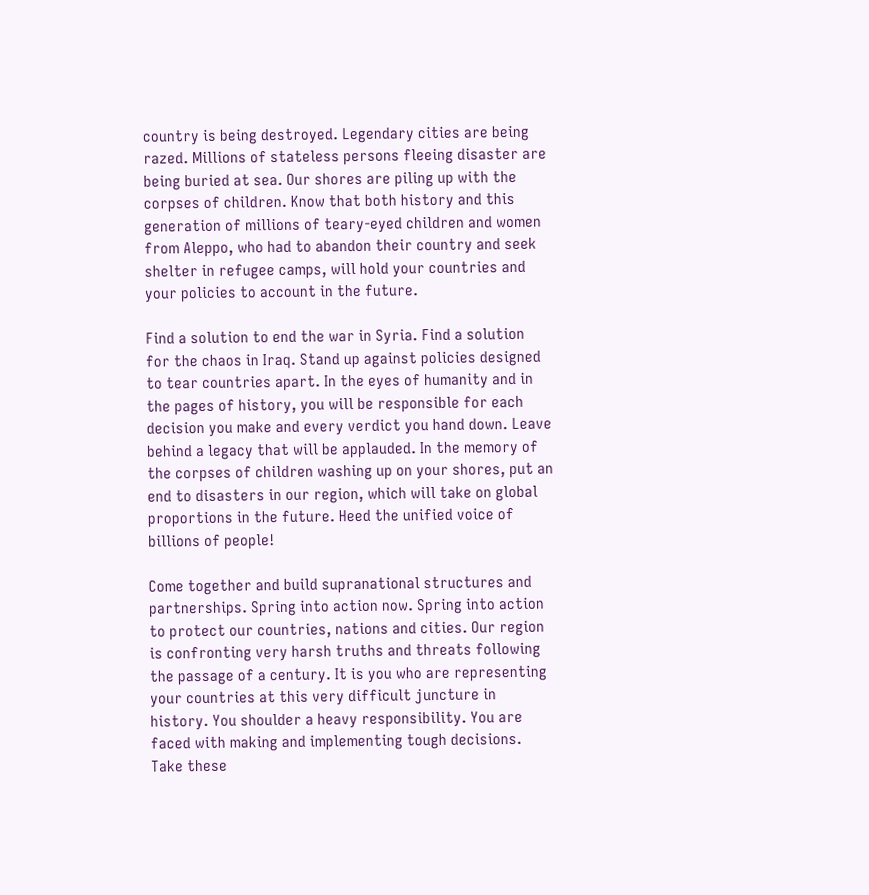country is being destroyed. Legendary cities are being razed. Millions of stateless persons fleeing disaster are being buried at sea. Our shores are piling up with the corpses of children. Know that both history and this generation of millions of teary-eyed children and women from Aleppo, who had to abandon their country and seek shelter in refugee camps, will hold your countries and your policies to account in the future.

Find a solution to end the war in Syria. Find a solution for the chaos in Iraq. Stand up against policies designed to tear countries apart. In the eyes of humanity and in the pages of history, you will be responsible for each decision you make and every verdict you hand down. Leave behind a legacy that will be applauded. In the memory of the corpses of children washing up on your shores, put an end to disasters in our region, which will take on global proportions in the future. Heed the unified voice of billions of people!

Come together and build supranational structures and partnerships. Spring into action now. Spring into action to protect our countries, nations and cities. Our region is confronting very harsh truths and threats following the passage of a century. It is you who are representing your countries at this very difficult juncture in history. You shoulder a heavy responsibility. You are faced with making and implementing tough decisions. Take these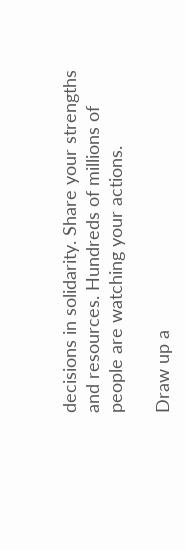decisions in solidarity. Share your strengths and resources. Hundreds of millions of people are watching your actions.

Draw up a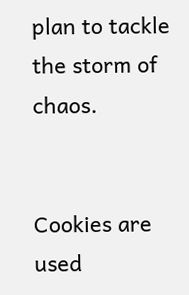plan to tackle the storm of chaos.


Cookies are used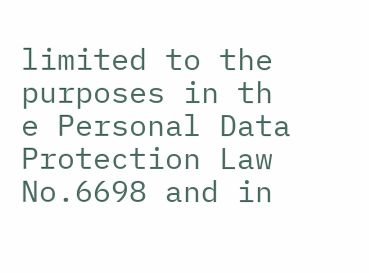limited to the purposes in th e Personal Data Protection Law No.6698 and in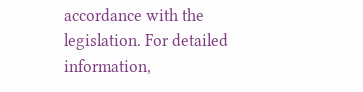accordance with the legislation. For detailed information,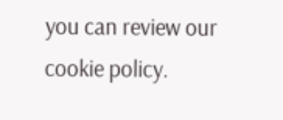you can review our cookie policy.